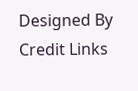Designed By Credit Links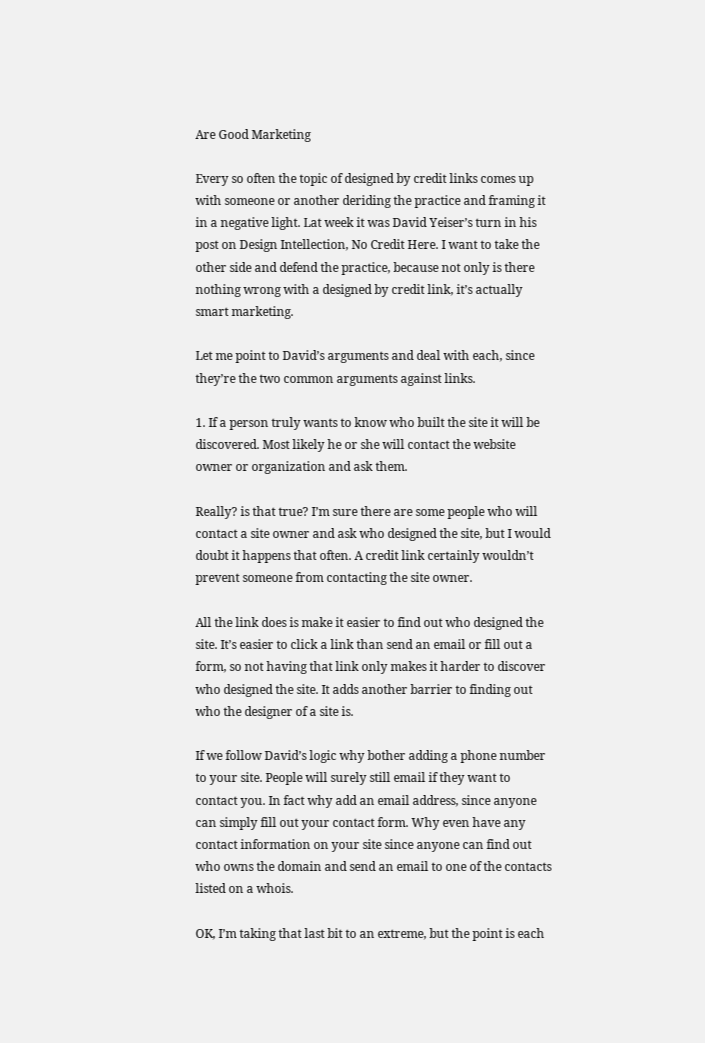Are Good Marketing

Every so often the topic of designed by credit links comes up with someone or another deriding the practice and framing it in a negative light. Lat week it was David Yeiser’s turn in his post on Design Intellection, No Credit Here. I want to take the other side and defend the practice, because not only is there nothing wrong with a designed by credit link, it’s actually smart marketing.

Let me point to David’s arguments and deal with each, since they’re the two common arguments against links.

1. If a person truly wants to know who built the site it will be discovered. Most likely he or she will contact the website owner or organization and ask them.

Really? is that true? I’m sure there are some people who will contact a site owner and ask who designed the site, but I would doubt it happens that often. A credit link certainly wouldn’t prevent someone from contacting the site owner.

All the link does is make it easier to find out who designed the site. It’s easier to click a link than send an email or fill out a form, so not having that link only makes it harder to discover who designed the site. It adds another barrier to finding out who the designer of a site is.

If we follow David’s logic why bother adding a phone number to your site. People will surely still email if they want to contact you. In fact why add an email address, since anyone can simply fill out your contact form. Why even have any contact information on your site since anyone can find out who owns the domain and send an email to one of the contacts listed on a whois.

OK, I’m taking that last bit to an extreme, but the point is each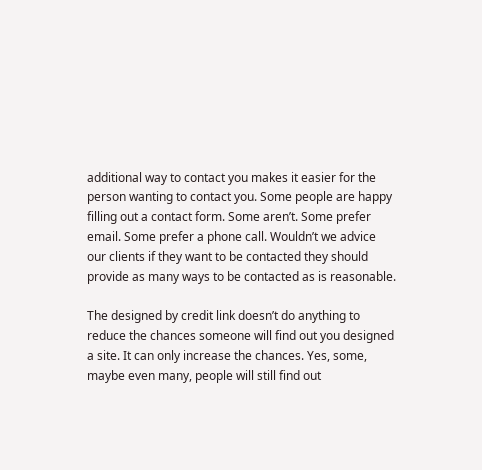additional way to contact you makes it easier for the person wanting to contact you. Some people are happy filling out a contact form. Some aren’t. Some prefer email. Some prefer a phone call. Wouldn’t we advice our clients if they want to be contacted they should provide as many ways to be contacted as is reasonable.

The designed by credit link doesn’t do anything to reduce the chances someone will find out you designed a site. It can only increase the chances. Yes, some, maybe even many, people will still find out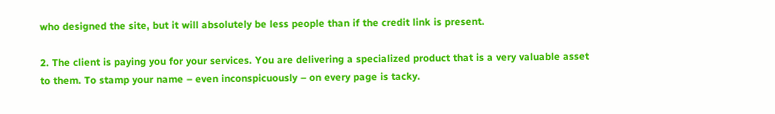who designed the site, but it will absolutely be less people than if the credit link is present.

2. The client is paying you for your services. You are delivering a specialized product that is a very valuable asset to them. To stamp your name – even inconspicuously – on every page is tacky.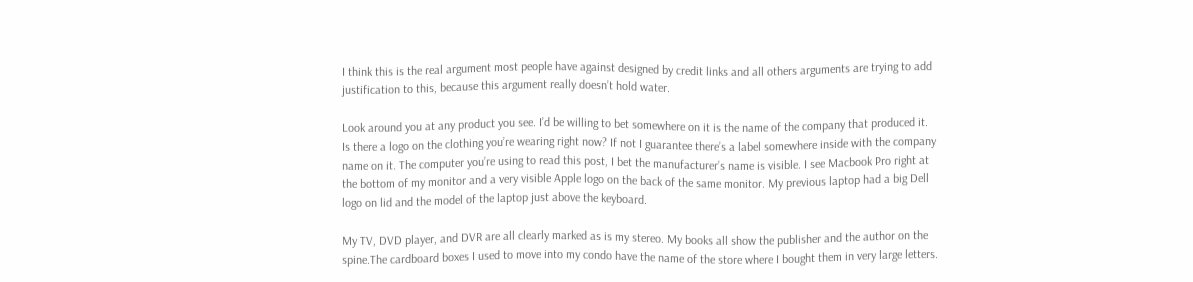I think this is the real argument most people have against designed by credit links and all others arguments are trying to add justification to this, because this argument really doesn’t hold water.

Look around you at any product you see. I’d be willing to bet somewhere on it is the name of the company that produced it. Is there a logo on the clothing you’re wearing right now? If not I guarantee there’s a label somewhere inside with the company name on it. The computer you’re using to read this post, I bet the manufacturer’s name is visible. I see Macbook Pro right at the bottom of my monitor and a very visible Apple logo on the back of the same monitor. My previous laptop had a big Dell logo on lid and the model of the laptop just above the keyboard.

My TV, DVD player, and DVR are all clearly marked as is my stereo. My books all show the publisher and the author on the spine.The cardboard boxes I used to move into my condo have the name of the store where I bought them in very large letters.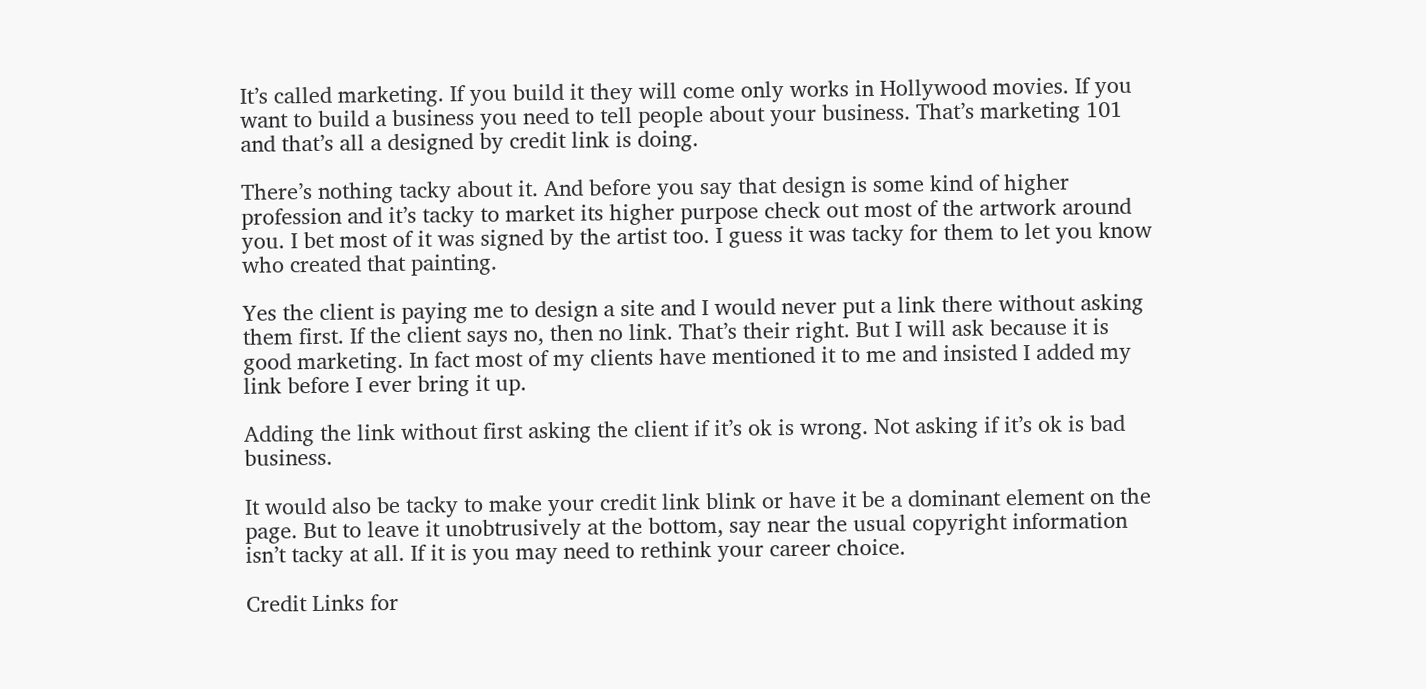It’s called marketing. If you build it they will come only works in Hollywood movies. If you want to build a business you need to tell people about your business. That’s marketing 101 and that’s all a designed by credit link is doing.

There’s nothing tacky about it. And before you say that design is some kind of higher profession and it’s tacky to market its higher purpose check out most of the artwork around you. I bet most of it was signed by the artist too. I guess it was tacky for them to let you know who created that painting.

Yes the client is paying me to design a site and I would never put a link there without asking them first. If the client says no, then no link. That’s their right. But I will ask because it is good marketing. In fact most of my clients have mentioned it to me and insisted I added my link before I ever bring it up.

Adding the link without first asking the client if it’s ok is wrong. Not asking if it’s ok is bad business.

It would also be tacky to make your credit link blink or have it be a dominant element on the page. But to leave it unobtrusively at the bottom, say near the usual copyright information isn’t tacky at all. If it is you may need to rethink your career choice.

Credit Links for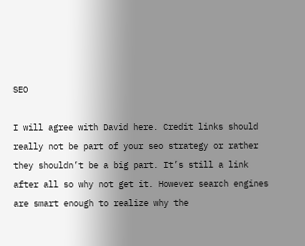SEO

I will agree with David here. Credit links should really not be part of your seo strategy or rather they shouldn’t be a big part. It’s still a link after all so why not get it. However search engines are smart enough to realize why the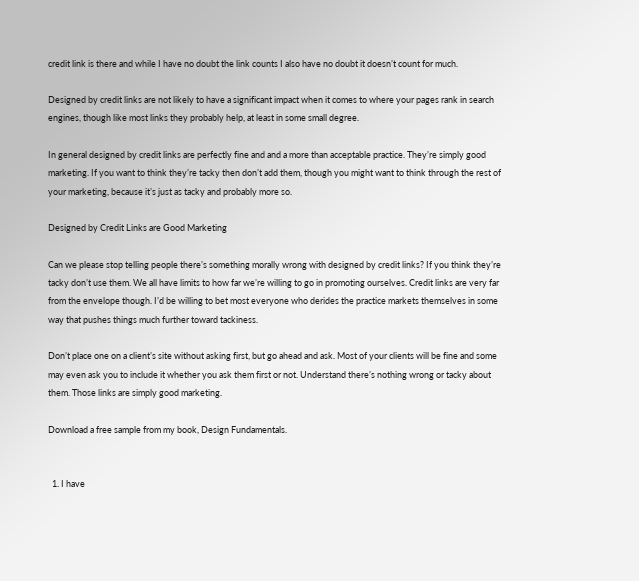credit link is there and while I have no doubt the link counts I also have no doubt it doesn’t count for much.

Designed by credit links are not likely to have a significant impact when it comes to where your pages rank in search engines, though like most links they probably help, at least in some small degree.

In general designed by credit links are perfectly fine and and a more than acceptable practice. They’re simply good marketing. If you want to think they’re tacky then don’t add them, though you might want to think through the rest of your marketing, because it’s just as tacky and probably more so.

Designed by Credit Links are Good Marketing

Can we please stop telling people there’s something morally wrong with designed by credit links? If you think they’re tacky don’t use them. We all have limits to how far we’re willing to go in promoting ourselves. Credit links are very far from the envelope though. I’d be willing to bet most everyone who derides the practice markets themselves in some way that pushes things much further toward tackiness.

Don’t place one on a client’s site without asking first, but go ahead and ask. Most of your clients will be fine and some may even ask you to include it whether you ask them first or not. Understand there’s nothing wrong or tacky about them. Those links are simply good marketing.

Download a free sample from my book, Design Fundamentals.


  1. I have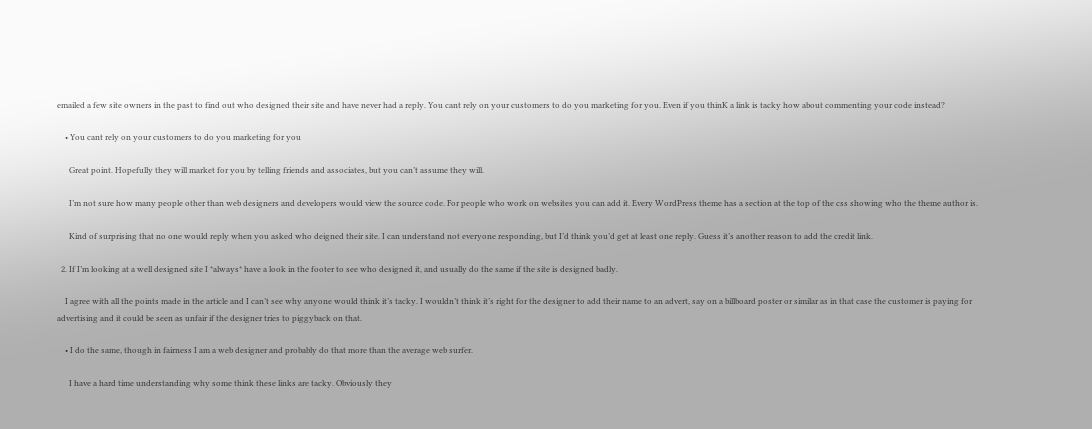emailed a few site owners in the past to find out who designed their site and have never had a reply. You cant rely on your customers to do you marketing for you. Even if you thinK a link is tacky how about commenting your code instead?

    • You cant rely on your customers to do you marketing for you

      Great point. Hopefully they will market for you by telling friends and associates, but you can’t assume they will.

      I’m not sure how many people other than web designers and developers would view the source code. For people who work on websites you can add it. Every WordPress theme has a section at the top of the css showing who the theme author is.

      Kind of surprising that no one would reply when you asked who deigned their site. I can understand not everyone responding, but I’d think you’d get at least one reply. Guess it’s another reason to add the credit link.

  2. If I’m looking at a well designed site I *always* have a look in the footer to see who designed it, and usually do the same if the site is designed badly.

    I agree with all the points made in the article and I can’t see why anyone would think it’s tacky. I wouldn’t think it’s right for the designer to add their name to an advert, say on a billboard poster or similar as in that case the customer is paying for advertising and it could be seen as unfair if the designer tries to piggyback on that.

    • I do the same, though in fairness I am a web designer and probably do that more than the average web surfer.

      I have a hard time understanding why some think these links are tacky. Obviously they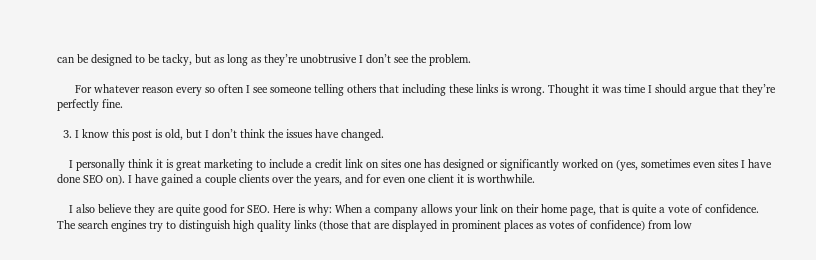can be designed to be tacky, but as long as they’re unobtrusive I don’t see the problem.

      For whatever reason every so often I see someone telling others that including these links is wrong. Thought it was time I should argue that they’re perfectly fine.

  3. I know this post is old, but I don’t think the issues have changed.

    I personally think it is great marketing to include a credit link on sites one has designed or significantly worked on (yes, sometimes even sites I have done SEO on). I have gained a couple clients over the years, and for even one client it is worthwhile.

    I also believe they are quite good for SEO. Here is why: When a company allows your link on their home page, that is quite a vote of confidence. The search engines try to distinguish high quality links (those that are displayed in prominent places as votes of confidence) from low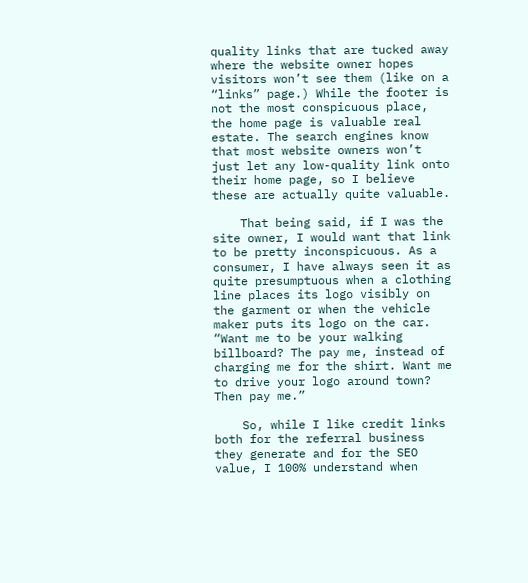quality links that are tucked away where the website owner hopes visitors won’t see them (like on a “links” page.) While the footer is not the most conspicuous place, the home page is valuable real estate. The search engines know that most website owners won’t just let any low-quality link onto their home page, so I believe these are actually quite valuable.

    That being said, if I was the site owner, I would want that link to be pretty inconspicuous. As a consumer, I have always seen it as quite presumptuous when a clothing line places its logo visibly on the garment or when the vehicle maker puts its logo on the car. “Want me to be your walking billboard? The pay me, instead of charging me for the shirt. Want me to drive your logo around town? Then pay me.”

    So, while I like credit links both for the referral business they generate and for the SEO value, I 100% understand when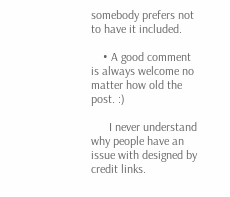somebody prefers not to have it included.

    • A good comment is always welcome no matter how old the post. :)

      I never understand why people have an issue with designed by credit links.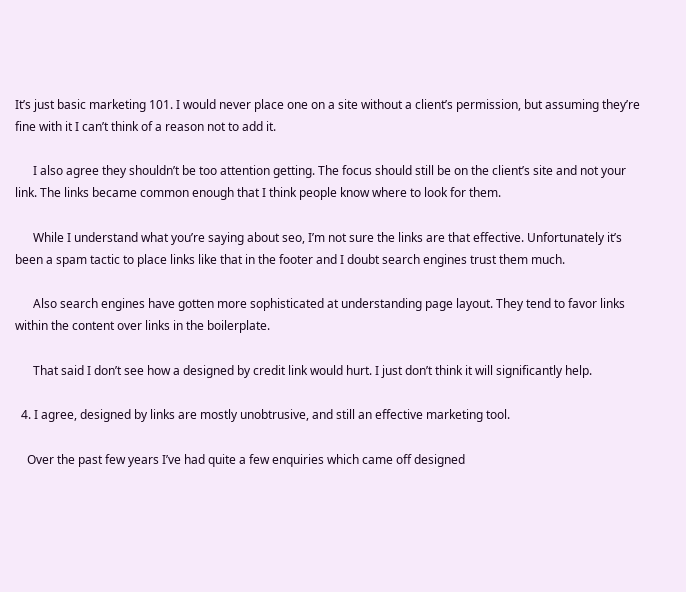It’s just basic marketing 101. I would never place one on a site without a client’s permission, but assuming they’re fine with it I can’t think of a reason not to add it.

      I also agree they shouldn’t be too attention getting. The focus should still be on the client’s site and not your link. The links became common enough that I think people know where to look for them.

      While I understand what you’re saying about seo, I’m not sure the links are that effective. Unfortunately it’s been a spam tactic to place links like that in the footer and I doubt search engines trust them much.

      Also search engines have gotten more sophisticated at understanding page layout. They tend to favor links within the content over links in the boilerplate.

      That said I don’t see how a designed by credit link would hurt. I just don’t think it will significantly help.

  4. I agree, designed by links are mostly unobtrusive, and still an effective marketing tool.

    Over the past few years I’ve had quite a few enquiries which came off designed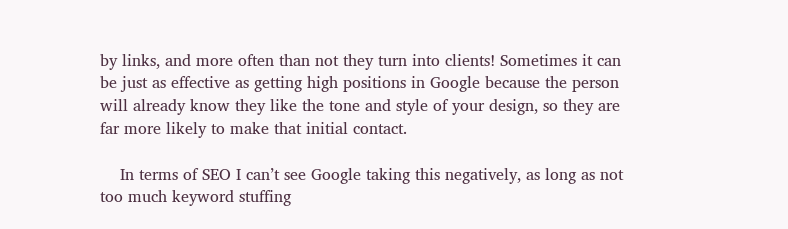by links, and more often than not they turn into clients! Sometimes it can be just as effective as getting high positions in Google because the person will already know they like the tone and style of your design, so they are far more likely to make that initial contact.

    In terms of SEO I can’t see Google taking this negatively, as long as not too much keyword stuffing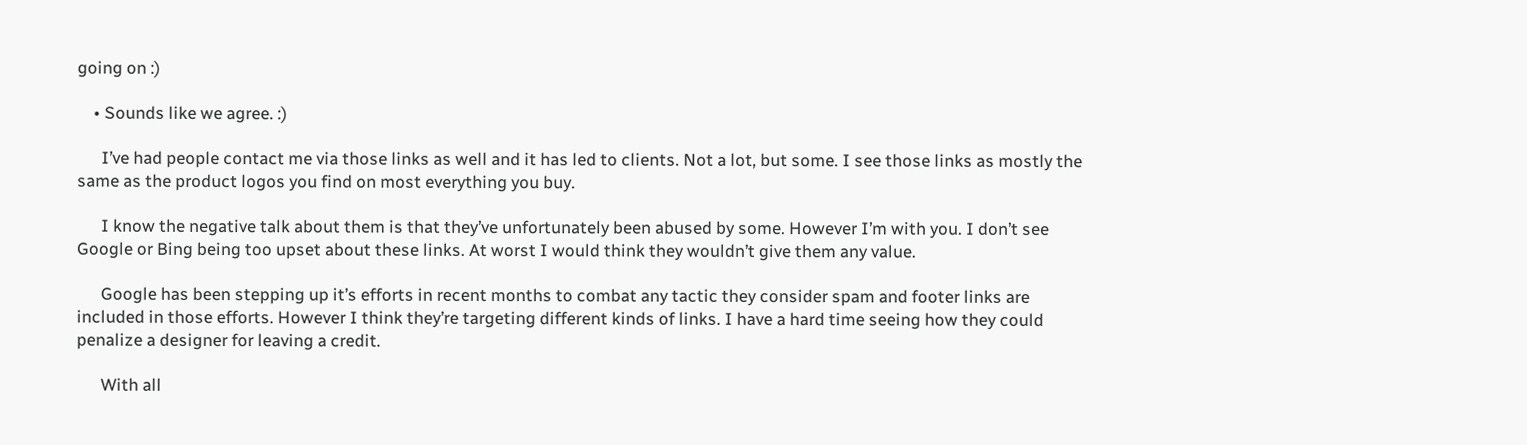going on :)

    • Sounds like we agree. :)

      I’ve had people contact me via those links as well and it has led to clients. Not a lot, but some. I see those links as mostly the same as the product logos you find on most everything you buy.

      I know the negative talk about them is that they’ve unfortunately been abused by some. However I’m with you. I don’t see Google or Bing being too upset about these links. At worst I would think they wouldn’t give them any value.

      Google has been stepping up it’s efforts in recent months to combat any tactic they consider spam and footer links are included in those efforts. However I think they’re targeting different kinds of links. I have a hard time seeing how they could penalize a designer for leaving a credit.

      With all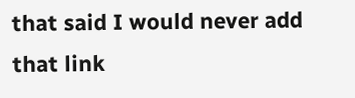that said I would never add that link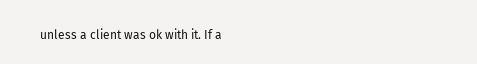unless a client was ok with it. If a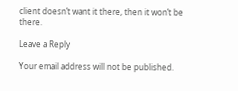client doesn’t want it there, then it won’t be there.

Leave a Reply

Your email address will not be published.